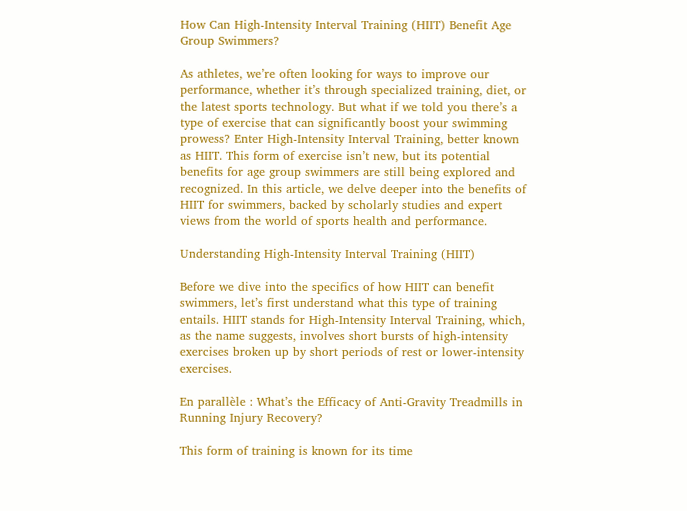How Can High-Intensity Interval Training (HIIT) Benefit Age Group Swimmers?

As athletes, we’re often looking for ways to improve our performance, whether it’s through specialized training, diet, or the latest sports technology. But what if we told you there’s a type of exercise that can significantly boost your swimming prowess? Enter High-Intensity Interval Training, better known as HIIT. This form of exercise isn’t new, but its potential benefits for age group swimmers are still being explored and recognized. In this article, we delve deeper into the benefits of HIIT for swimmers, backed by scholarly studies and expert views from the world of sports health and performance.

Understanding High-Intensity Interval Training (HIIT)

Before we dive into the specifics of how HIIT can benefit swimmers, let’s first understand what this type of training entails. HIIT stands for High-Intensity Interval Training, which, as the name suggests, involves short bursts of high-intensity exercises broken up by short periods of rest or lower-intensity exercises.

En parallèle : What’s the Efficacy of Anti-Gravity Treadmills in Running Injury Recovery?

This form of training is known for its time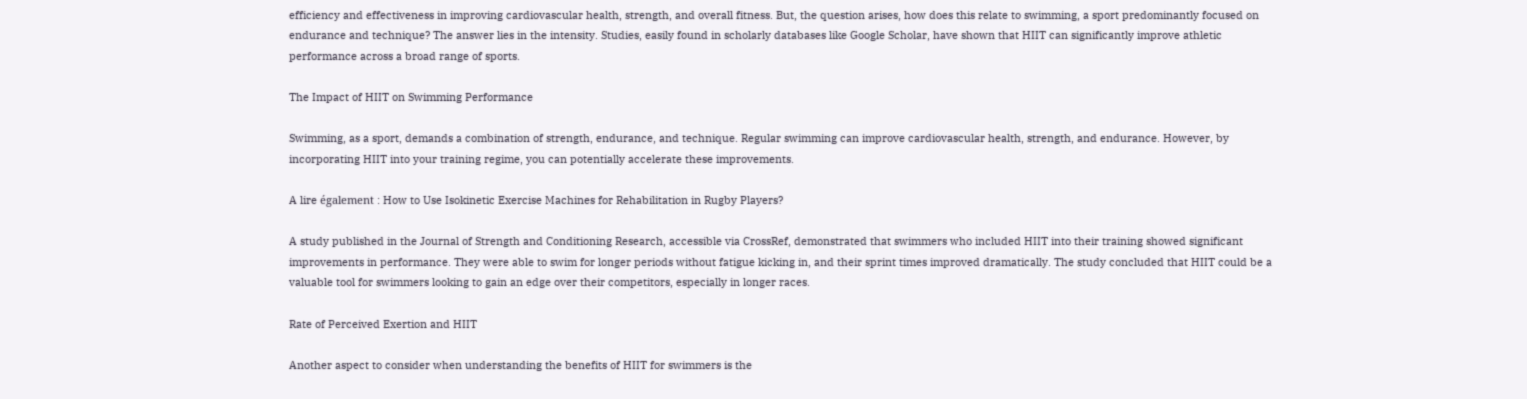efficiency and effectiveness in improving cardiovascular health, strength, and overall fitness. But, the question arises, how does this relate to swimming, a sport predominantly focused on endurance and technique? The answer lies in the intensity. Studies, easily found in scholarly databases like Google Scholar, have shown that HIIT can significantly improve athletic performance across a broad range of sports.

The Impact of HIIT on Swimming Performance

Swimming, as a sport, demands a combination of strength, endurance, and technique. Regular swimming can improve cardiovascular health, strength, and endurance. However, by incorporating HIIT into your training regime, you can potentially accelerate these improvements.

A lire également : How to Use Isokinetic Exercise Machines for Rehabilitation in Rugby Players?

A study published in the Journal of Strength and Conditioning Research, accessible via CrossRef, demonstrated that swimmers who included HIIT into their training showed significant improvements in performance. They were able to swim for longer periods without fatigue kicking in, and their sprint times improved dramatically. The study concluded that HIIT could be a valuable tool for swimmers looking to gain an edge over their competitors, especially in longer races.

Rate of Perceived Exertion and HIIT

Another aspect to consider when understanding the benefits of HIIT for swimmers is the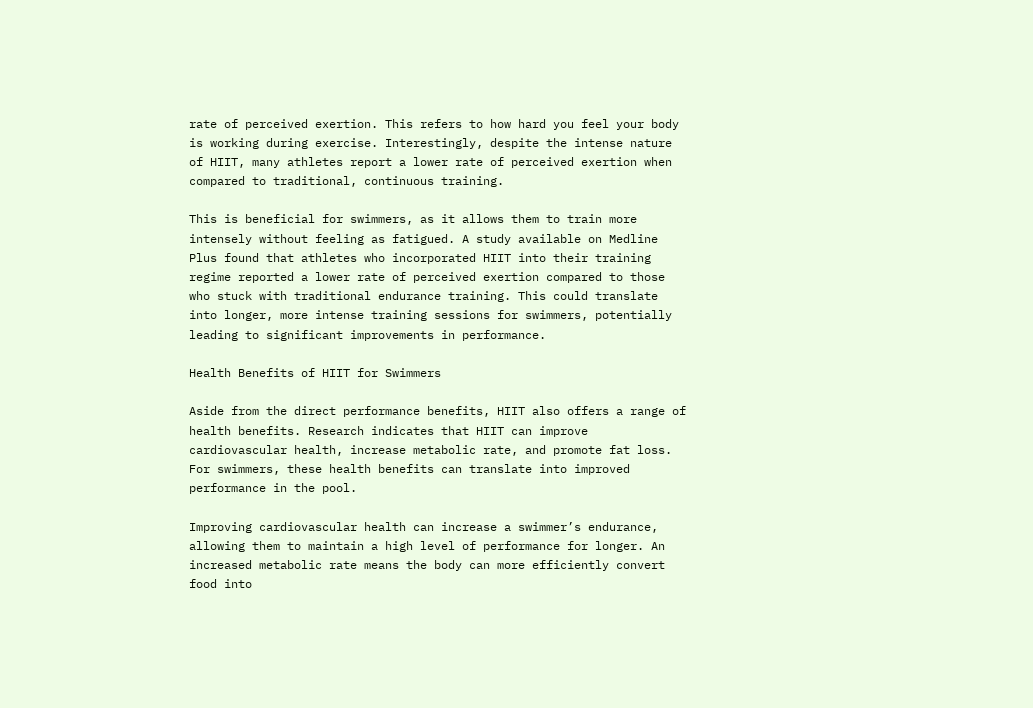rate of perceived exertion. This refers to how hard you feel your body is working during exercise. Interestingly, despite the intense nature of HIIT, many athletes report a lower rate of perceived exertion when compared to traditional, continuous training.

This is beneficial for swimmers, as it allows them to train more intensely without feeling as fatigued. A study available on Medline Plus found that athletes who incorporated HIIT into their training regime reported a lower rate of perceived exertion compared to those who stuck with traditional endurance training. This could translate into longer, more intense training sessions for swimmers, potentially leading to significant improvements in performance.

Health Benefits of HIIT for Swimmers

Aside from the direct performance benefits, HIIT also offers a range of health benefits. Research indicates that HIIT can improve cardiovascular health, increase metabolic rate, and promote fat loss. For swimmers, these health benefits can translate into improved performance in the pool.

Improving cardiovascular health can increase a swimmer’s endurance, allowing them to maintain a high level of performance for longer. An increased metabolic rate means the body can more efficiently convert food into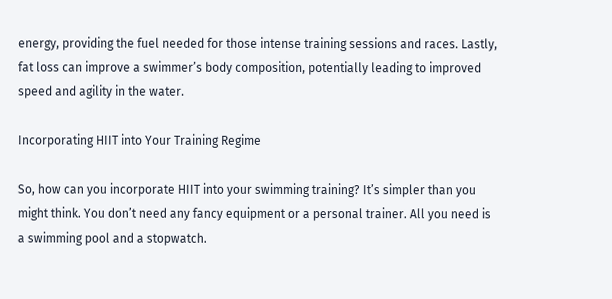energy, providing the fuel needed for those intense training sessions and races. Lastly, fat loss can improve a swimmer’s body composition, potentially leading to improved speed and agility in the water.

Incorporating HIIT into Your Training Regime

So, how can you incorporate HIIT into your swimming training? It’s simpler than you might think. You don’t need any fancy equipment or a personal trainer. All you need is a swimming pool and a stopwatch.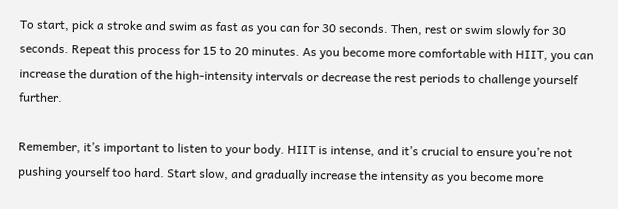To start, pick a stroke and swim as fast as you can for 30 seconds. Then, rest or swim slowly for 30 seconds. Repeat this process for 15 to 20 minutes. As you become more comfortable with HIIT, you can increase the duration of the high-intensity intervals or decrease the rest periods to challenge yourself further.

Remember, it’s important to listen to your body. HIIT is intense, and it’s crucial to ensure you’re not pushing yourself too hard. Start slow, and gradually increase the intensity as you become more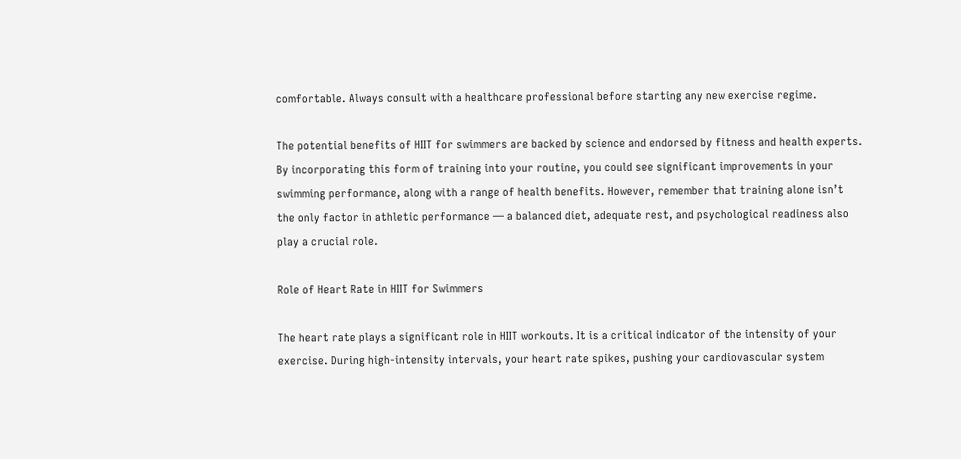comfortable. Always consult with a healthcare professional before starting any new exercise regime.

The potential benefits of HIIT for swimmers are backed by science and endorsed by fitness and health experts. By incorporating this form of training into your routine, you could see significant improvements in your swimming performance, along with a range of health benefits. However, remember that training alone isn’t the only factor in athletic performance — a balanced diet, adequate rest, and psychological readiness also play a crucial role.

Role of Heart Rate in HIIT for Swimmers

The heart rate plays a significant role in HIIT workouts. It is a critical indicator of the intensity of your exercise. During high-intensity intervals, your heart rate spikes, pushing your cardiovascular system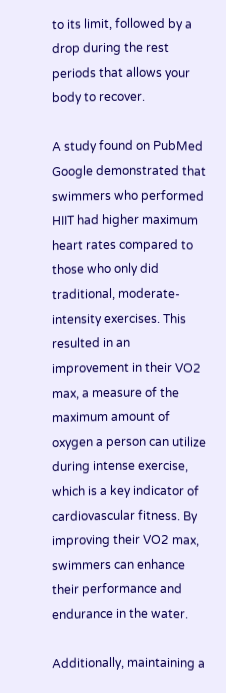to its limit, followed by a drop during the rest periods that allows your body to recover.

A study found on PubMed Google demonstrated that swimmers who performed HIIT had higher maximum heart rates compared to those who only did traditional, moderate-intensity exercises. This resulted in an improvement in their VO2 max, a measure of the maximum amount of oxygen a person can utilize during intense exercise, which is a key indicator of cardiovascular fitness. By improving their VO2 max, swimmers can enhance their performance and endurance in the water.

Additionally, maintaining a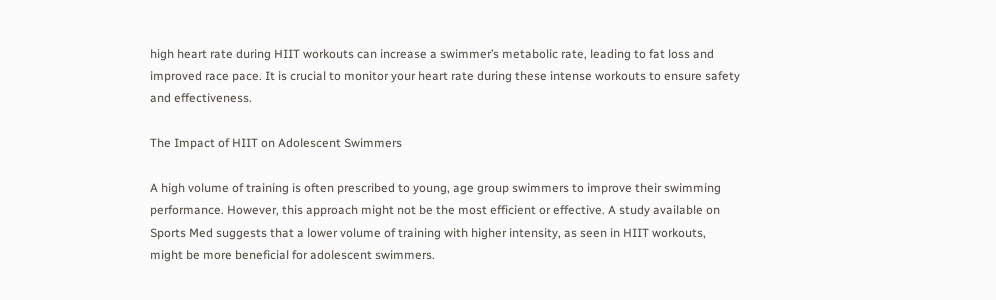high heart rate during HIIT workouts can increase a swimmer’s metabolic rate, leading to fat loss and improved race pace. It is crucial to monitor your heart rate during these intense workouts to ensure safety and effectiveness.

The Impact of HIIT on Adolescent Swimmers

A high volume of training is often prescribed to young, age group swimmers to improve their swimming performance. However, this approach might not be the most efficient or effective. A study available on Sports Med suggests that a lower volume of training with higher intensity, as seen in HIIT workouts, might be more beneficial for adolescent swimmers.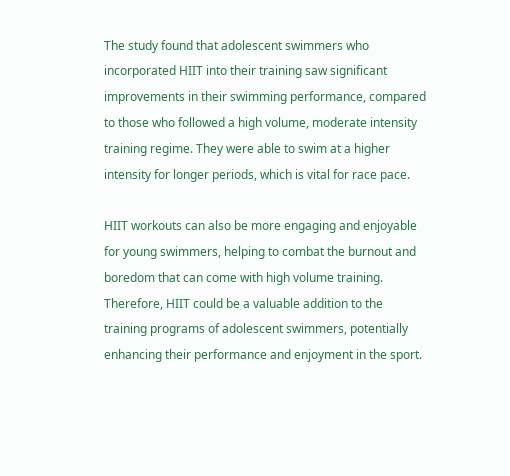The study found that adolescent swimmers who incorporated HIIT into their training saw significant improvements in their swimming performance, compared to those who followed a high volume, moderate intensity training regime. They were able to swim at a higher intensity for longer periods, which is vital for race pace.

HIIT workouts can also be more engaging and enjoyable for young swimmers, helping to combat the burnout and boredom that can come with high volume training. Therefore, HIIT could be a valuable addition to the training programs of adolescent swimmers, potentially enhancing their performance and enjoyment in the sport.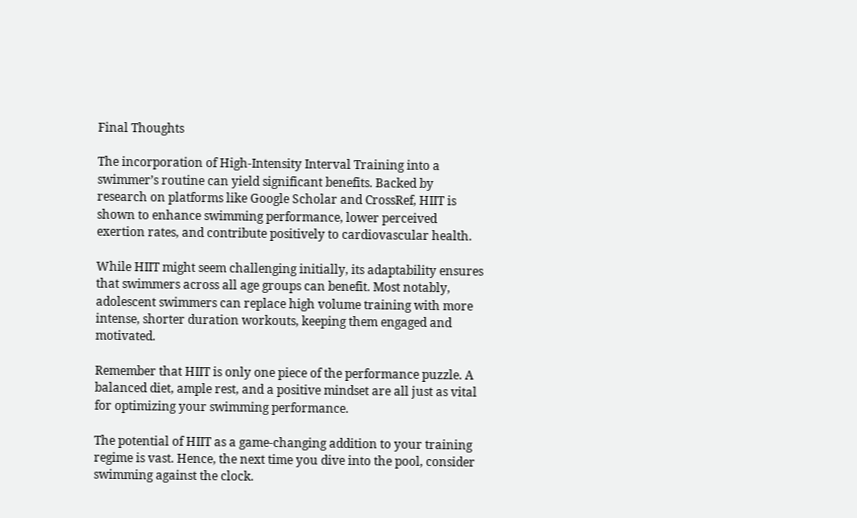Final Thoughts

The incorporation of High-Intensity Interval Training into a swimmer’s routine can yield significant benefits. Backed by research on platforms like Google Scholar and CrossRef, HIIT is shown to enhance swimming performance, lower perceived exertion rates, and contribute positively to cardiovascular health.

While HIIT might seem challenging initially, its adaptability ensures that swimmers across all age groups can benefit. Most notably, adolescent swimmers can replace high volume training with more intense, shorter duration workouts, keeping them engaged and motivated.

Remember that HIIT is only one piece of the performance puzzle. A balanced diet, ample rest, and a positive mindset are all just as vital for optimizing your swimming performance.

The potential of HIIT as a game-changing addition to your training regime is vast. Hence, the next time you dive into the pool, consider swimming against the clock.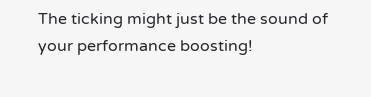The ticking might just be the sound of your performance boosting!